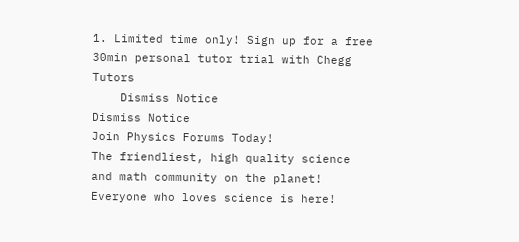1. Limited time only! Sign up for a free 30min personal tutor trial with Chegg Tutors
    Dismiss Notice
Dismiss Notice
Join Physics Forums Today!
The friendliest, high quality science and math community on the planet! Everyone who loves science is here!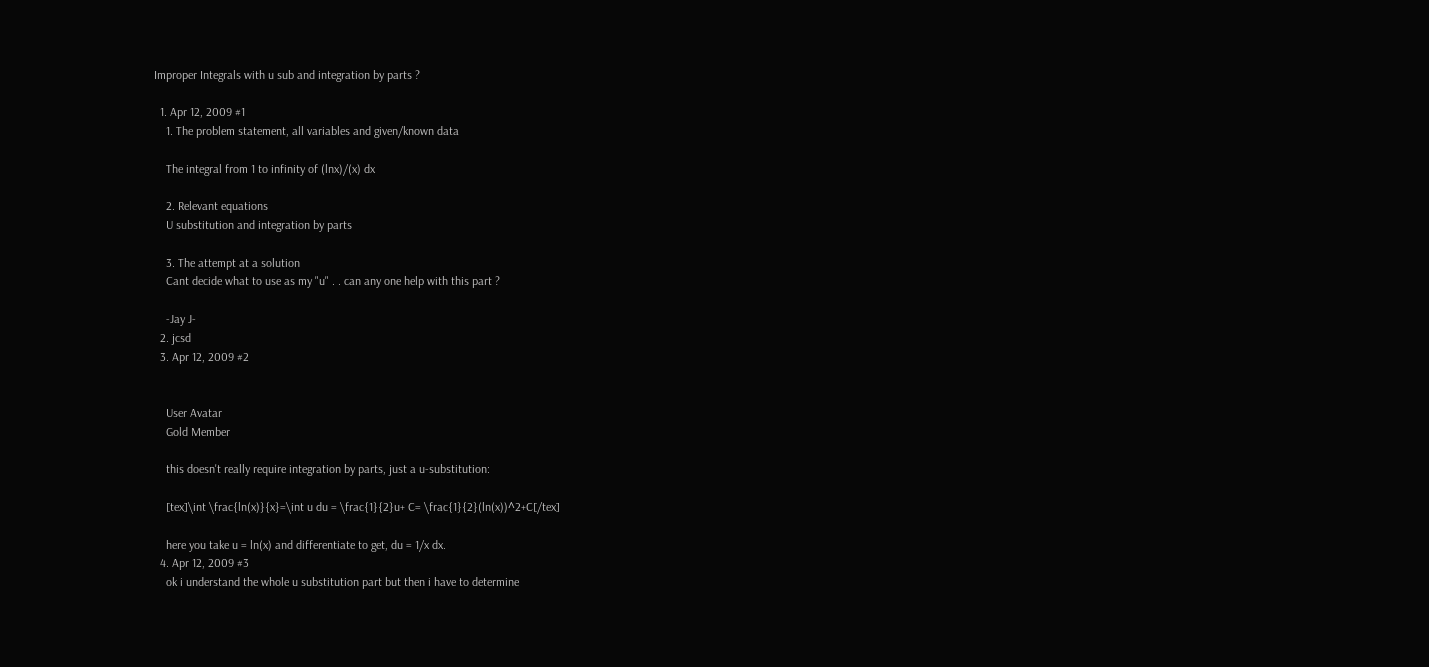Improper Integrals with u sub and integration by parts ?

  1. Apr 12, 2009 #1
    1. The problem statement, all variables and given/known data

    The integral from 1 to infinity of (lnx)/(x) dx

    2. Relevant equations
    U substitution and integration by parts

    3. The attempt at a solution
    Cant decide what to use as my "u" . . can any one help with this part ?

    -Jay J-
  2. jcsd
  3. Apr 12, 2009 #2


    User Avatar
    Gold Member

    this doesn't really require integration by parts, just a u-substitution:

    [tex]\int \frac{ln(x)}{x}=\int u du = \frac{1}{2}u+ C= \frac{1}{2}(ln(x))^2+C[/tex]

    here you take u = ln(x) and differentiate to get, du = 1/x dx.
  4. Apr 12, 2009 #3
    ok i understand the whole u substitution part but then i have to determine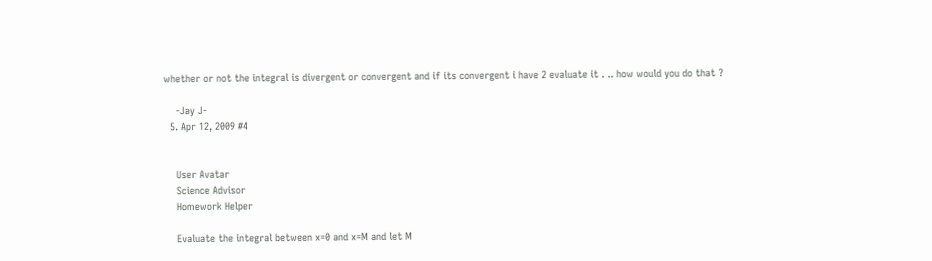whether or not the integral is divergent or convergent and if its convergent i have 2 evaluate it . .. how would you do that ?

    -Jay J-
  5. Apr 12, 2009 #4


    User Avatar
    Science Advisor
    Homework Helper

    Evaluate the integral between x=0 and x=M and let M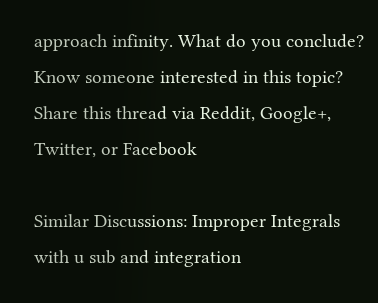approach infinity. What do you conclude?
Know someone interested in this topic? Share this thread via Reddit, Google+, Twitter, or Facebook

Similar Discussions: Improper Integrals with u sub and integration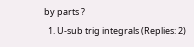by parts ?
  1. U-sub trig integrals (Replies: 2)